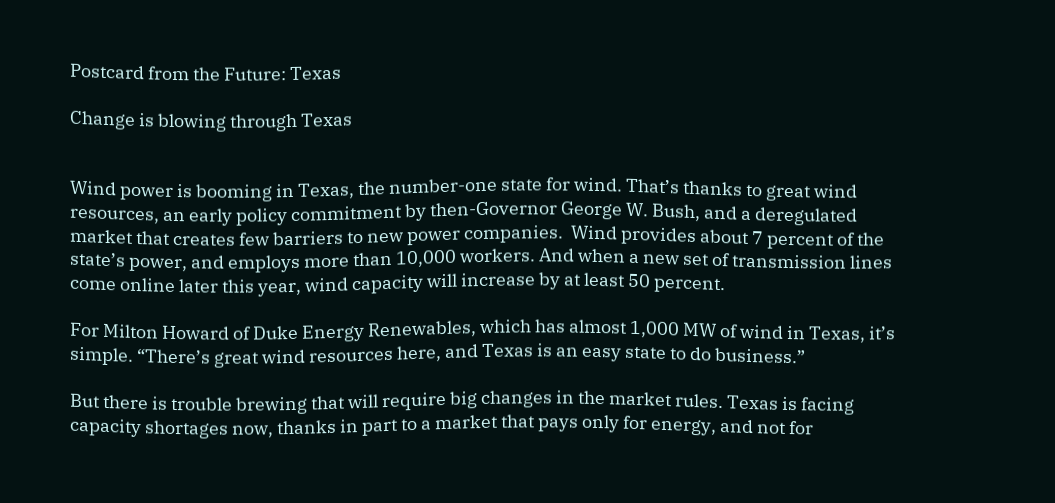Postcard from the Future: Texas

Change is blowing through Texas


Wind power is booming in Texas, the number-one state for wind. That’s thanks to great wind resources, an early policy commitment by then-Governor George W. Bush, and a deregulated market that creates few barriers to new power companies.  Wind provides about 7 percent of the state’s power, and employs more than 10,000 workers. And when a new set of transmission lines come online later this year, wind capacity will increase by at least 50 percent.

For Milton Howard of Duke Energy Renewables, which has almost 1,000 MW of wind in Texas, it’s simple. “There’s great wind resources here, and Texas is an easy state to do business.”

But there is trouble brewing that will require big changes in the market rules. Texas is facing capacity shortages now, thanks in part to a market that pays only for energy, and not for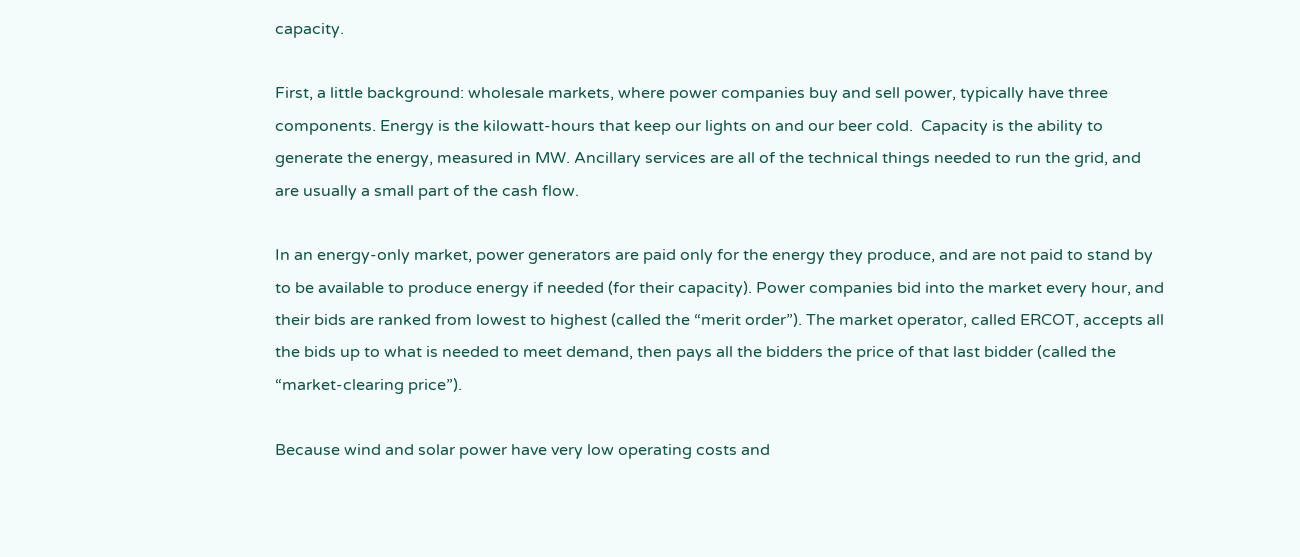capacity.

First, a little background: wholesale markets, where power companies buy and sell power, typically have three components. Energy is the kilowatt-hours that keep our lights on and our beer cold.  Capacity is the ability to generate the energy, measured in MW. Ancillary services are all of the technical things needed to run the grid, and are usually a small part of the cash flow.

In an energy-only market, power generators are paid only for the energy they produce, and are not paid to stand by to be available to produce energy if needed (for their capacity). Power companies bid into the market every hour, and their bids are ranked from lowest to highest (called the “merit order”). The market operator, called ERCOT, accepts all the bids up to what is needed to meet demand, then pays all the bidders the price of that last bidder (called the “market-clearing price”).

Because wind and solar power have very low operating costs and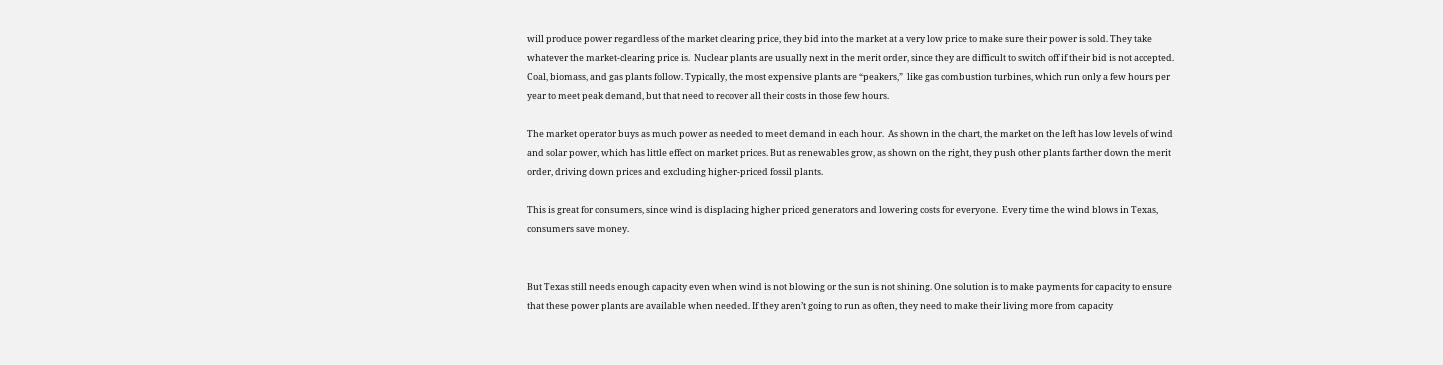will produce power regardless of the market clearing price, they bid into the market at a very low price to make sure their power is sold. They take whatever the market-clearing price is.  Nuclear plants are usually next in the merit order, since they are difficult to switch off if their bid is not accepted. Coal, biomass, and gas plants follow. Typically, the most expensive plants are “peakers,”  like gas combustion turbines, which run only a few hours per year to meet peak demand, but that need to recover all their costs in those few hours.

The market operator buys as much power as needed to meet demand in each hour.  As shown in the chart, the market on the left has low levels of wind and solar power, which has little effect on market prices. But as renewables grow, as shown on the right, they push other plants farther down the merit order, driving down prices and excluding higher-priced fossil plants.

This is great for consumers, since wind is displacing higher priced generators and lowering costs for everyone.  Every time the wind blows in Texas, consumers save money.


But Texas still needs enough capacity even when wind is not blowing or the sun is not shining. One solution is to make payments for capacity to ensure that these power plants are available when needed. If they aren’t going to run as often, they need to make their living more from capacity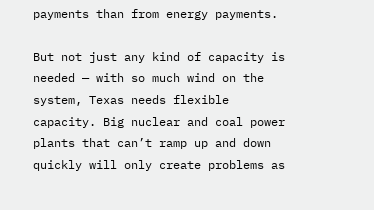payments than from energy payments.

But not just any kind of capacity is needed — with so much wind on the system, Texas needs flexible capacity. Big nuclear and coal power plants that can’t ramp up and down quickly will only create problems as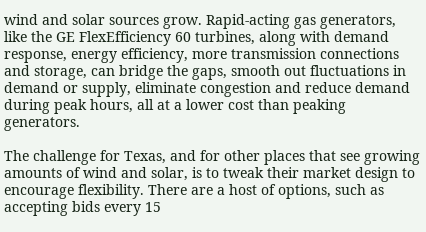wind and solar sources grow. Rapid-acting gas generators, like the GE FlexEfficiency 60 turbines, along with demand response, energy efficiency, more transmission connections and storage, can bridge the gaps, smooth out fluctuations in demand or supply, eliminate congestion and reduce demand during peak hours, all at a lower cost than peaking generators.

The challenge for Texas, and for other places that see growing amounts of wind and solar, is to tweak their market design to encourage flexibility. There are a host of options, such as accepting bids every 15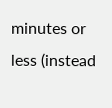minutes or less (instead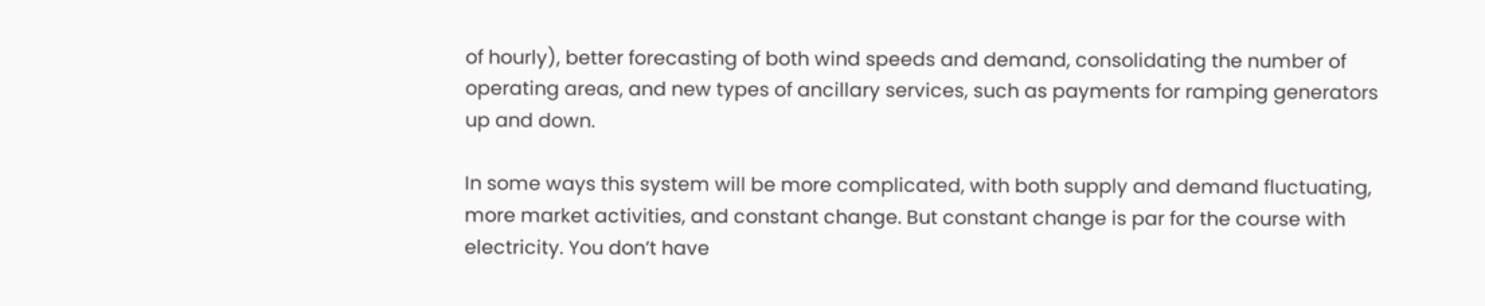of hourly), better forecasting of both wind speeds and demand, consolidating the number of operating areas, and new types of ancillary services, such as payments for ramping generators up and down.

In some ways this system will be more complicated, with both supply and demand fluctuating, more market activities, and constant change. But constant change is par for the course with electricity. You don’t have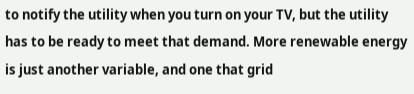to notify the utility when you turn on your TV, but the utility has to be ready to meet that demand. More renewable energy is just another variable, and one that grid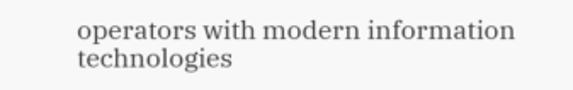operators with modern information technologies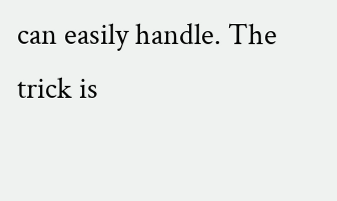can easily handle. The trick is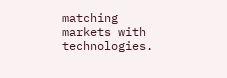matching markets with technologies.